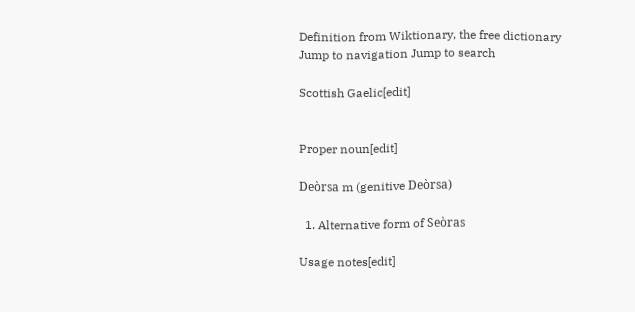Definition from Wiktionary, the free dictionary
Jump to navigation Jump to search

Scottish Gaelic[edit]


Proper noun[edit]

Deòrsa m (genitive Deòrsa)

  1. Alternative form of Seòras

Usage notes[edit]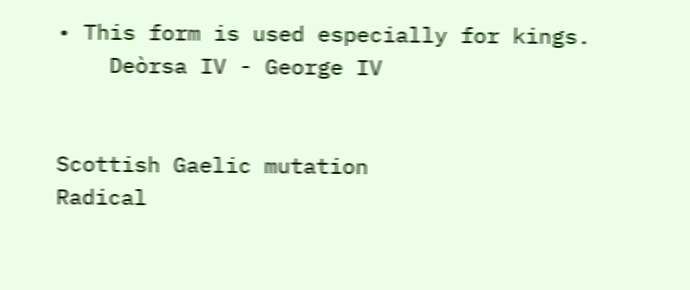• This form is used especially for kings.
    Deòrsa IV - George IV


Scottish Gaelic mutation
Radical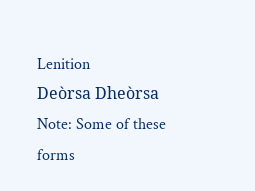Lenition
Deòrsa Dheòrsa
Note: Some of these forms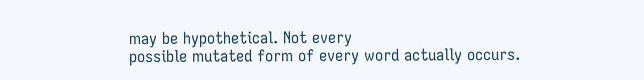may be hypothetical. Not every
possible mutated form of every word actually occurs.